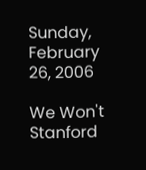Sunday, February 26, 2006

We Won't Stanford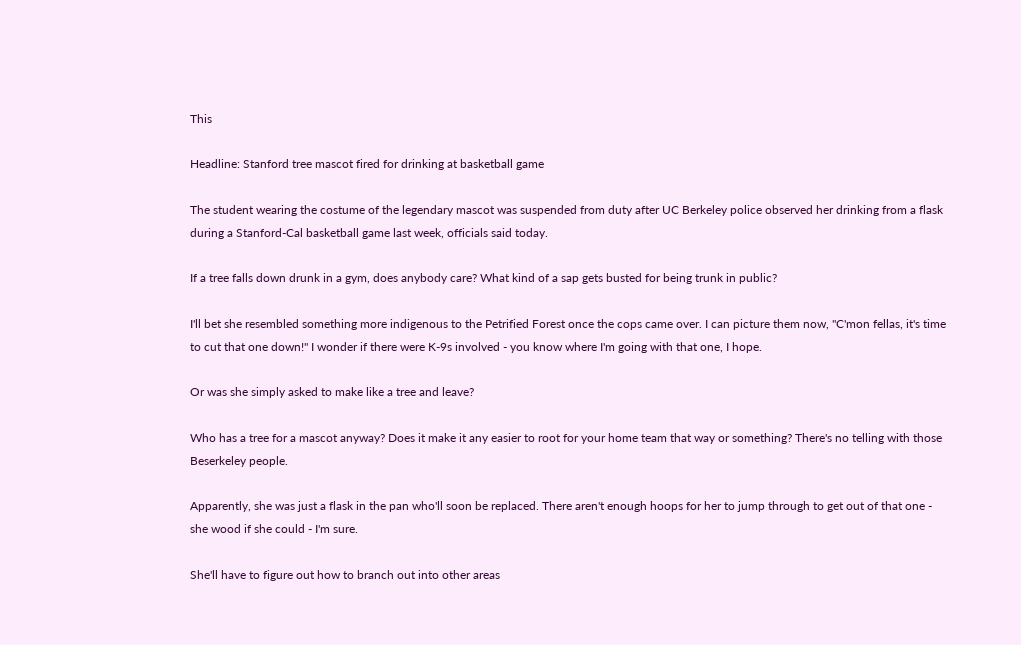This

Headline: Stanford tree mascot fired for drinking at basketball game

The student wearing the costume of the legendary mascot was suspended from duty after UC Berkeley police observed her drinking from a flask during a Stanford-Cal basketball game last week, officials said today.

If a tree falls down drunk in a gym, does anybody care? What kind of a sap gets busted for being trunk in public?

I'll bet she resembled something more indigenous to the Petrified Forest once the cops came over. I can picture them now, "C'mon fellas, it's time to cut that one down!" I wonder if there were K-9s involved - you know where I'm going with that one, I hope.

Or was she simply asked to make like a tree and leave?

Who has a tree for a mascot anyway? Does it make it any easier to root for your home team that way or something? There's no telling with those Beserkeley people.

Apparently, she was just a flask in the pan who'll soon be replaced. There aren't enough hoops for her to jump through to get out of that one - she wood if she could - I'm sure.

She'll have to figure out how to branch out into other areas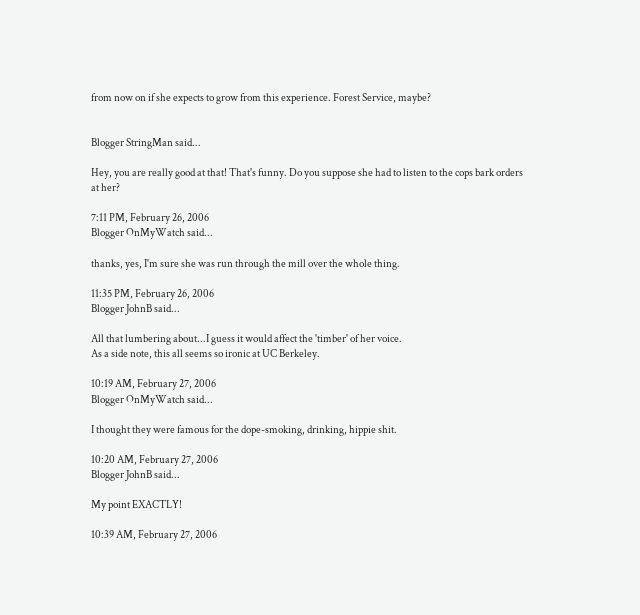from now on if she expects to grow from this experience. Forest Service, maybe?


Blogger StringMan said...

Hey, you are really good at that! That's funny. Do you suppose she had to listen to the cops bark orders at her?

7:11 PM, February 26, 2006
Blogger OnMyWatch said...

thanks, yes, I'm sure she was run through the mill over the whole thing.

11:35 PM, February 26, 2006
Blogger JohnB said...

All that lumbering about...I guess it would affect the 'timber' of her voice.
As a side note, this all seems so ironic at UC Berkeley.

10:19 AM, February 27, 2006
Blogger OnMyWatch said...

I thought they were famous for the dope-smoking, drinking, hippie shit.

10:20 AM, February 27, 2006
Blogger JohnB said...

My point EXACTLY!

10:39 AM, February 27, 2006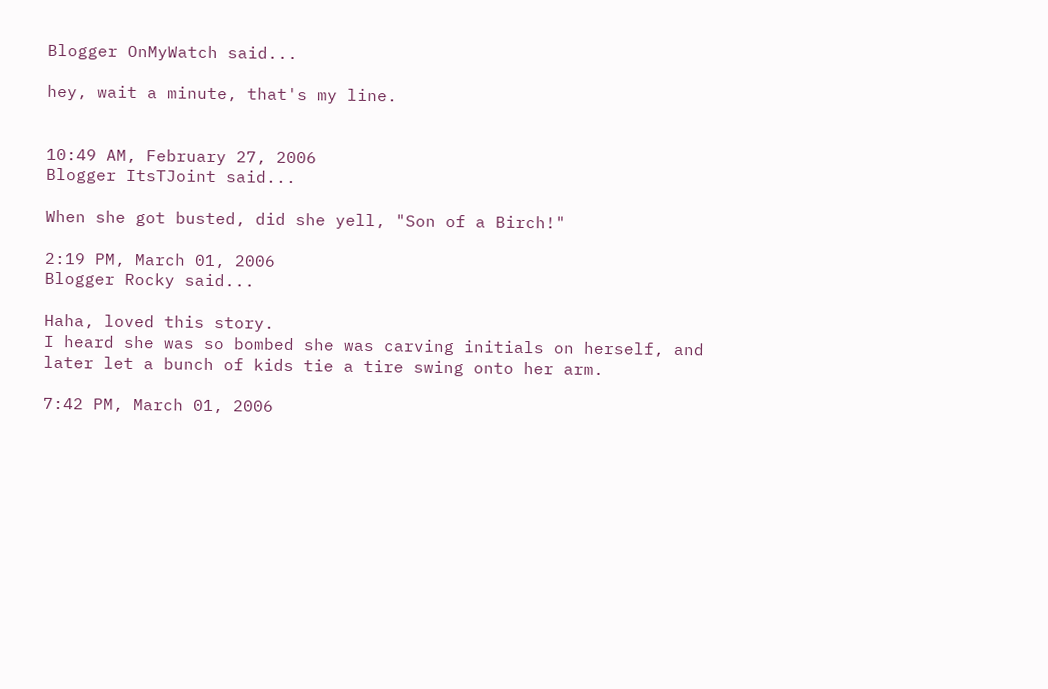Blogger OnMyWatch said...

hey, wait a minute, that's my line.


10:49 AM, February 27, 2006
Blogger ItsTJoint said...

When she got busted, did she yell, "Son of a Birch!"

2:19 PM, March 01, 2006
Blogger Rocky said...

Haha, loved this story.
I heard she was so bombed she was carving initials on herself, and later let a bunch of kids tie a tire swing onto her arm.

7:42 PM, March 01, 2006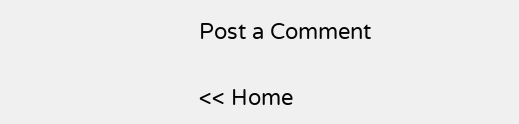Post a Comment

<< Home